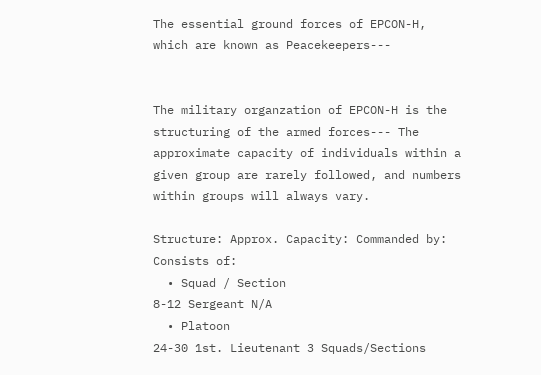The essential ground forces of EPCON-H, which are known as Peacekeepers---


The military organzation of EPCON-H is the structuring of the armed forces--- The approximate capacity of individuals within a given group are rarely followed, and numbers within groups will always vary.

Structure: Approx. Capacity: Commanded by: Consists of:
  • Squad / Section
8-12 Sergeant N/A
  • Platoon
24-30 1st. Lieutenant 3 Squads/Sections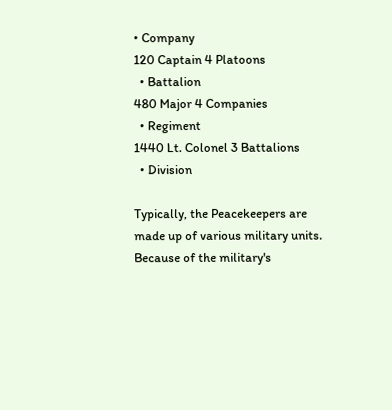• Company
120 Captain 4 Platoons
  • Battalion
480 Major 4 Companies
  • Regiment
1440 Lt. Colonel 3 Battalions
  • Division

Typically, the Peacekeepers are made up of various military units. Because of the military's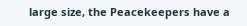large size, the Peacekeepers have a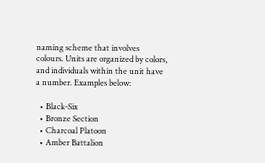naming scheme that involves colours. Units are organized by colors, and individuals within the unit have a number. Examples below:

  • Black-Six
  • Bronze Section
  • Charcoal Platoon
  • Amber Battalion